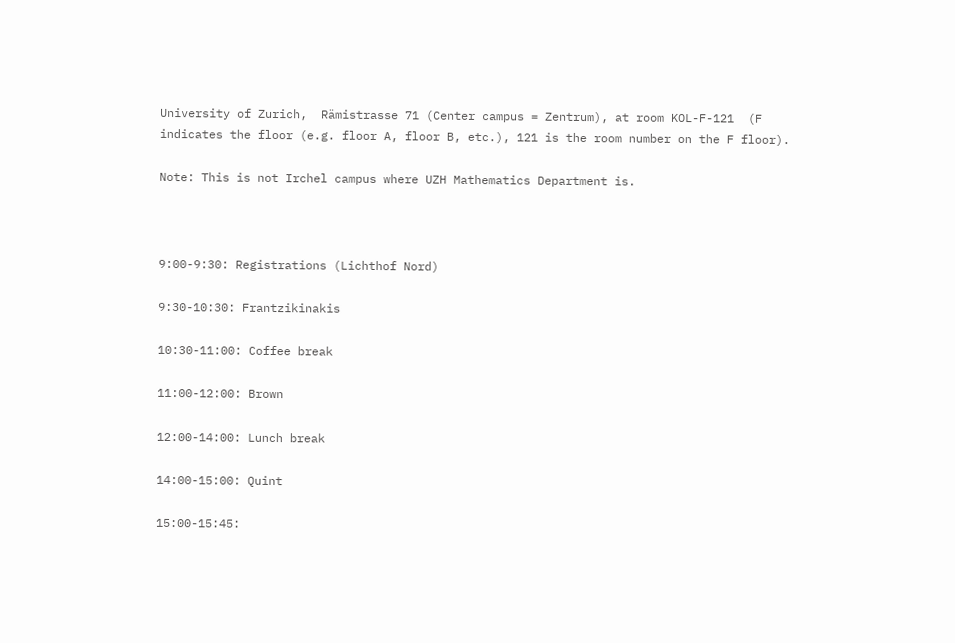University of Zurich,  Rämistrasse 71 (Center campus = Zentrum), at room KOL-F-121  (F indicates the floor (e.g. floor A, floor B, etc.), 121 is the room number on the F floor).

Note: This is not Irchel campus where UZH Mathematics Department is.



9:00-9:30: Registrations (Lichthof Nord)

9:30-10:30: Frantzikinakis

10:30-11:00: Coffee break

11:00-12:00: Brown

12:00-14:00: Lunch break

14:00-15:00: Quint

15:00-15:45: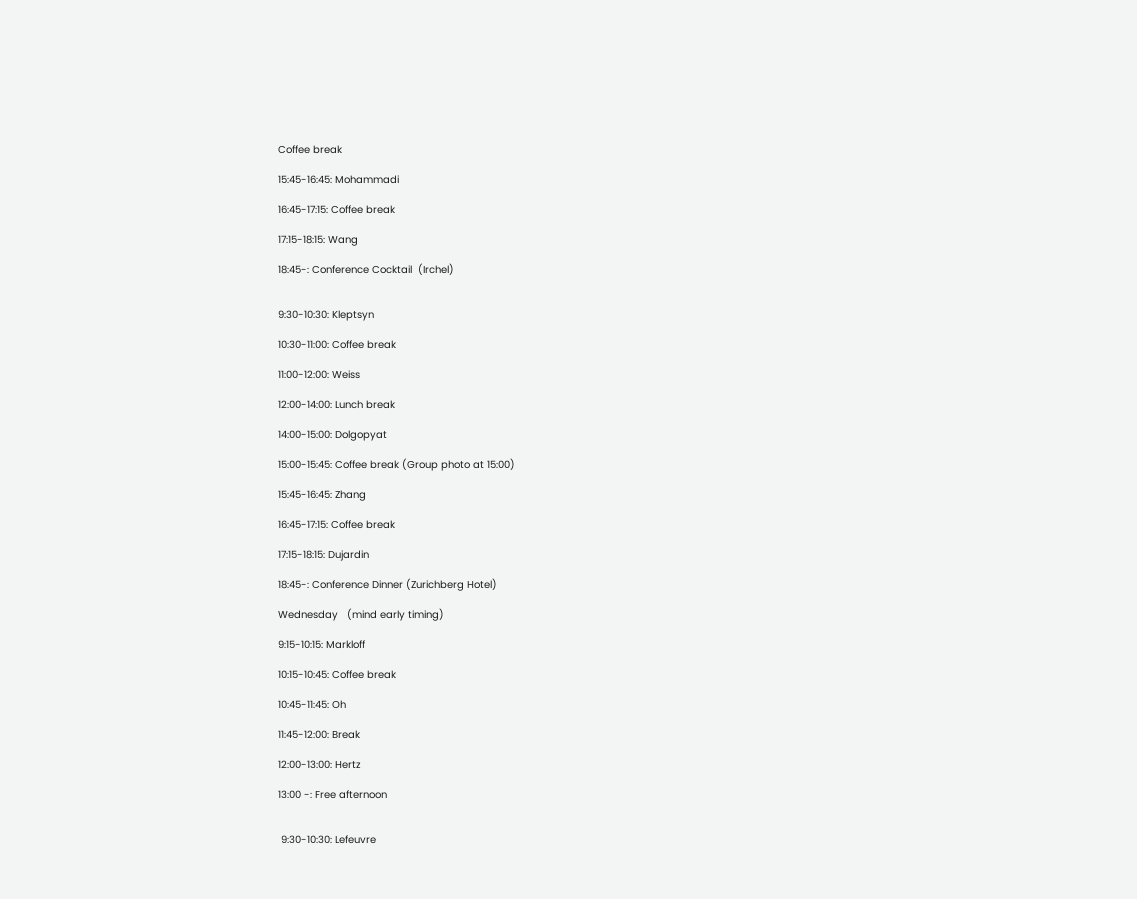Coffee break

15:45-16:45: Mohammadi

16:45-17:15: Coffee break

17:15-18:15: Wang

18:45-: Conference Cocktail  (Irchel)


9:30-10:30: Kleptsyn

10:30-11:00: Coffee break

11:00-12:00: Weiss

12:00-14:00: Lunch break

14:00-15:00: Dolgopyat

15:00-15:45: Coffee break (Group photo at 15:00)

15:45-16:45: Zhang

16:45-17:15: Coffee break

17:15-18:15: Dujardin

18:45-: Conference Dinner (Zurichberg Hotel)

Wednesday   (mind early timing)

9:15-10:15: Markloff

10:15-10:45: Coffee break

10:45-11:45: Oh

11:45-12:00: Break

12:00-13:00: Hertz

13:00 -: Free afternoon


 9:30-10:30: Lefeuvre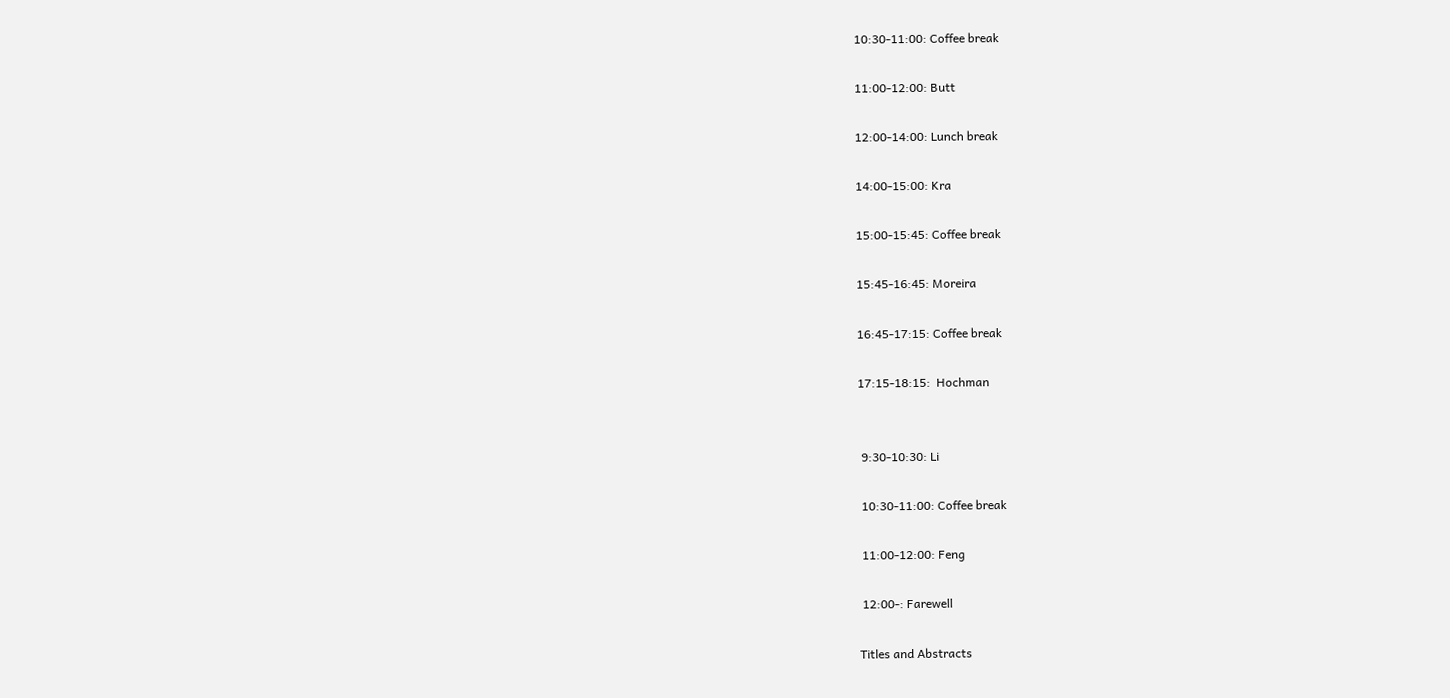10:30-11:00: Coffee break

11:00-12:00: Butt

12:00-14:00: Lunch break

14:00-15:00: Kra

15:00-15:45: Coffee break

15:45-16:45: Moreira

16:45-17:15: Coffee break

17:15-18:15:  Hochman


 9:30-10:30: Li

 10:30-11:00: Coffee break

 11:00-12:00: Feng

 12:00-: Farewell

Titles and Abstracts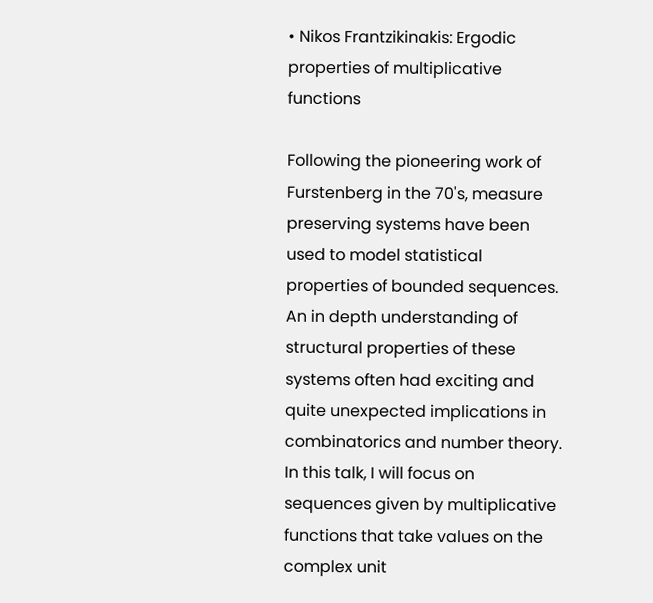• Nikos Frantzikinakis: Ergodic properties of multiplicative functions

Following the pioneering work of Furstenberg in the 70's, measure preserving systems have been used to model statistical properties of bounded sequences. An in depth understanding of structural properties of these systems often had exciting and quite unexpected implications in combinatorics and number theory. In this talk, I will focus on sequences given by multiplicative functions that take values on the complex unit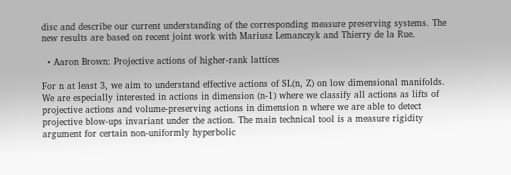disc and describe our current understanding of the corresponding measure preserving systems. The new results are based on recent joint work with Mariusz Lemanczyk and Thierry de la Rue.

  • Aaron Brown: Projective actions of higher-rank lattices

For n at least 3, we aim to understand effective actions of SL(n, Z) on low dimensional manifolds.  We are especially interested in actions in dimension (n-1) where we classify all actions as lifts of projective actions and volume-preserving actions in dimension n where we are able to detect projective blow-ups invariant under the action. The main technical tool is a measure rigidity argument for certain non-uniformly hyperbolic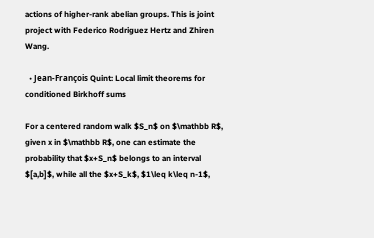actions of higher-rank abelian groups. This is joint project with Federico Rodriguez Hertz and Zhiren Wang.

  • Jean-François Quint: Local limit theorems for conditioned Birkhoff sums

For a centered random walk $S_n$ on $\mathbb R$, given x in $\mathbb R$, one can estimate the probability that $x+S_n$ belongs to an interval $[a,b]$, while all the $x+S_k$, $1\leq k\leq n-1$,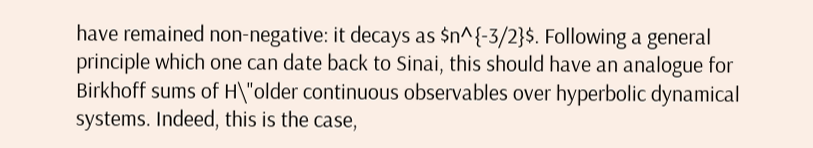have remained non-negative: it decays as $n^{-3/2}$. Following a general principle which one can date back to Sinai, this should have an analogue for Birkhoff sums of H\"older continuous observables over hyperbolic dynamical systems. Indeed, this is the case,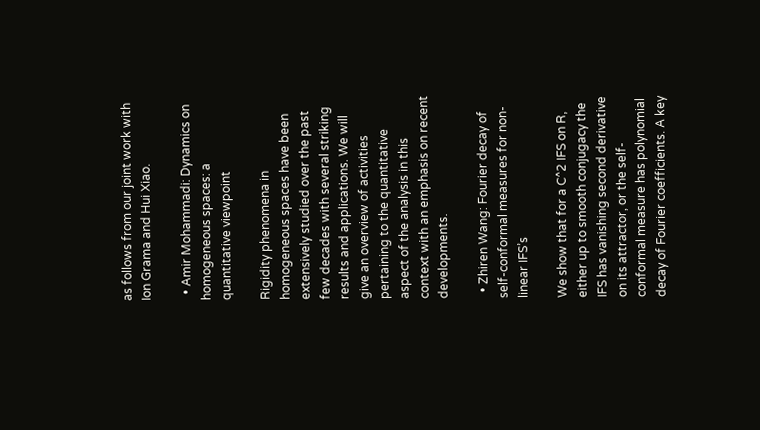as follows from our joint work with Ion Grama and Hui Xiao.

  • Amir Mohammadi: Dynamics on homogeneous spaces: a quantitative viewpoint

Rigidity phenomena in homogeneous spaces have been extensively studied over the past few decades with several striking results and applications. We will give an overview of activities pertaining to the quantitative aspect of the analysis in this context with an emphasis on recent developments.

  • Zhiren Wang: Fourier decay of self-conformal measures for non-linear IFS’s

We show that for a C^2 IFS on R, either up to smooth conjugacy the IFS has vanishing second derivative on its attractor, or the self-conformal measure has polynomial decay of Fourier coefficients. A key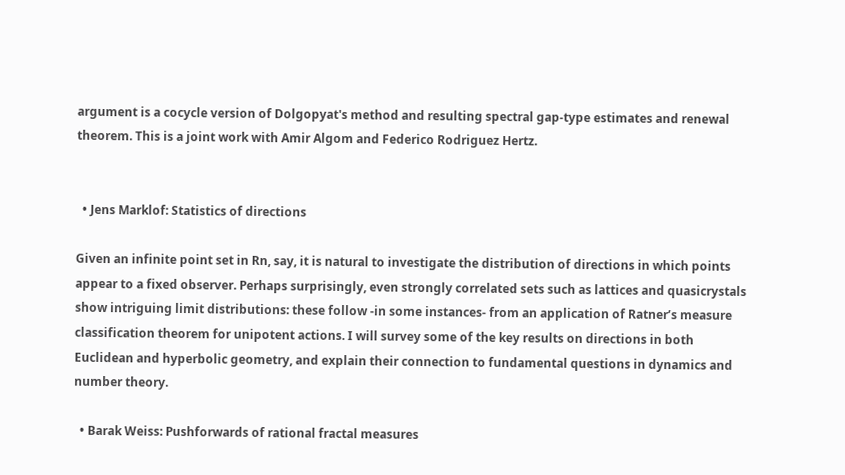argument is a cocycle version of Dolgopyat's method and resulting spectral gap-type estimates and renewal theorem. This is a joint work with Amir Algom and Federico Rodriguez Hertz.


  • Jens Marklof: Statistics of directions

Given an infinite point set in Rn, say, it is natural to investigate the distribution of directions in which points appear to a fixed observer. Perhaps surprisingly, even strongly correlated sets such as lattices and quasicrystals show intriguing limit distributions: these follow -in some instances- from an application of Ratner’s measure classification theorem for unipotent actions. I will survey some of the key results on directions in both Euclidean and hyperbolic geometry, and explain their connection to fundamental questions in dynamics and number theory.

  • Barak Weiss: Pushforwards of rational fractal measures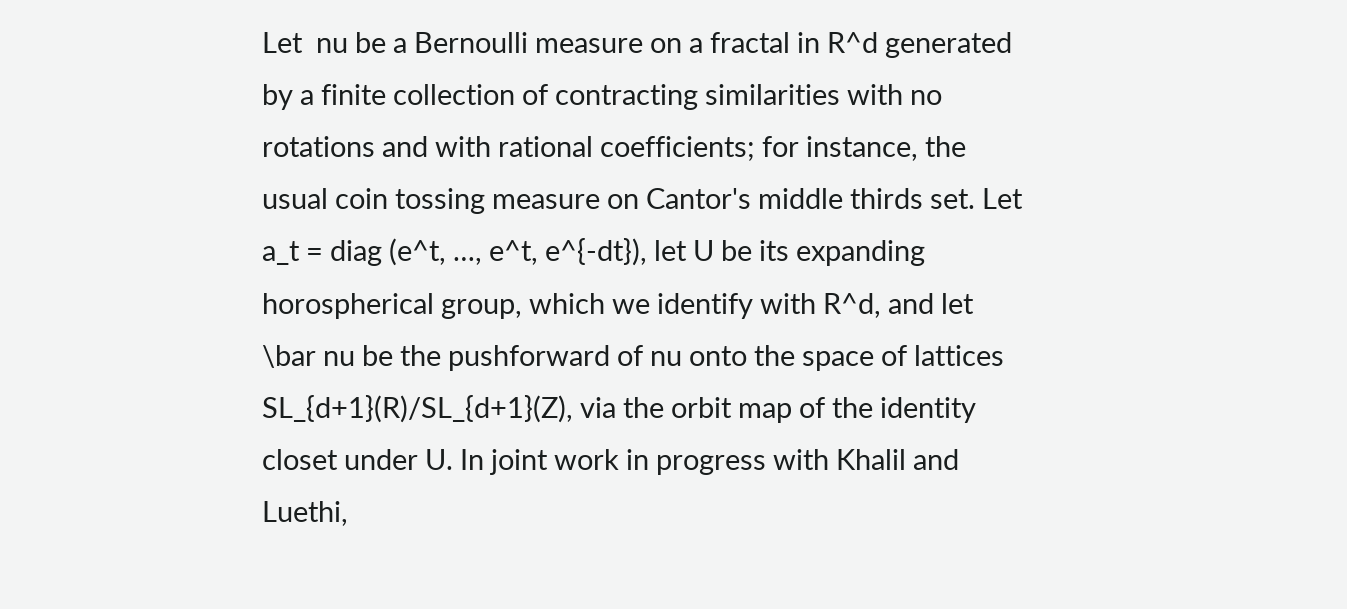Let  nu be a Bernoulli measure on a fractal in R^d generated by a finite collection of contracting similarities with no rotations and with rational coefficients; for instance, the usual coin tossing measure on Cantor's middle thirds set. Let a_t = diag (e^t, …, e^t, e^{-dt}), let U be its expanding horospherical group, which we identify with R^d, and let \bar nu be the pushforward of nu onto the space of lattices SL_{d+1}(R)/SL_{d+1}(Z), via the orbit map of the identity closet under U. In joint work in progress with Khalil and Luethi,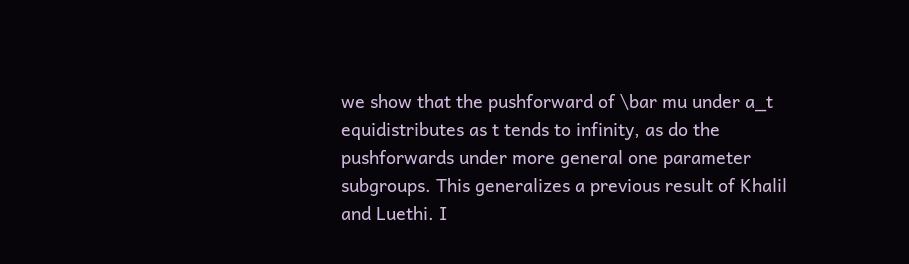we show that the pushforward of \bar mu under a_t equidistributes as t tends to infinity, as do the pushforwards under more general one parameter subgroups. This generalizes a previous result of Khalil and Luethi. I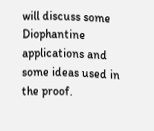will discuss some Diophantine applications and some ideas used in the proof.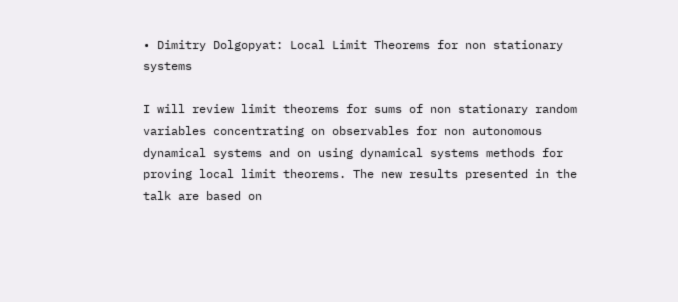• Dimitry Dolgopyat: Local Limit Theorems for non stationary systems

I will review limit theorems for sums of non stationary random variables concentrating on observables for non autonomous dynamical systems and on using dynamical systems methods for proving local limit theorems. The new results presented in the talk are based on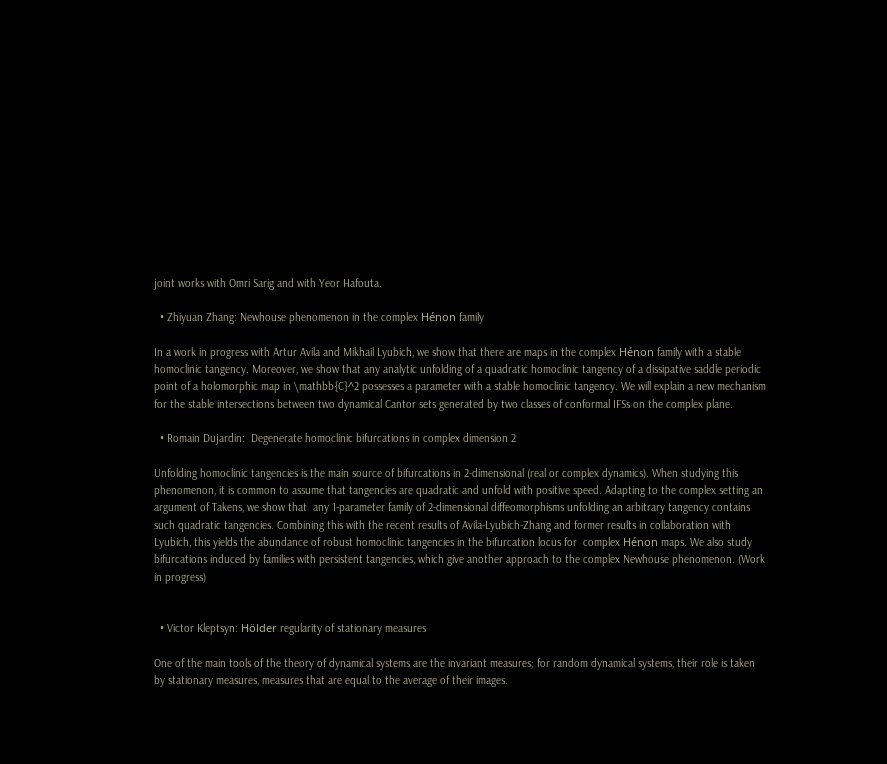joint works with Omri Sarig and with Yeor Hafouta.

  • Zhiyuan Zhang: Newhouse phenomenon in the complex Hénon family

In a work in progress with Artur Avila and Mikhail Lyubich, we show that there are maps in the complex Hénon family with a stable homoclinic tangency. Moreover, we show that any analytic unfolding of a quadratic homoclinic tangency of a dissipative saddle periodic point of a holomorphic map in \mathbb{C}^2 possesses a parameter with a stable homoclinic tangency. We will explain a new mechanism for the stable intersections between two dynamical Cantor sets generated by two classes of conformal IFSs on the complex plane.

  • Romain Dujardin:  Degenerate homoclinic bifurcations in complex dimension 2

Unfolding homoclinic tangencies is the main source of bifurcations in 2-dimensional (real or complex dynamics). When studying this phenomenon, it is common to assume that tangencies are quadratic and unfold with positive speed. Adapting to the complex setting an argument of Takens, we show that  any 1-parameter family of 2-dimensional diffeomorphisms unfolding an arbitrary tangency contains such quadratic tangencies. Combining this with the recent results of Avila-Lyubich-Zhang and former results in collaboration with Lyubich, this yields the abundance of robust homoclinic tangencies in the bifurcation locus for  complex Hénon maps. We also study bifurcations induced by families with persistent tangencies, which give another approach to the complex Newhouse phenomenon. (Work in progress)


  • Victor Kleptsyn: Hölder regularity of stationary measures

One of the main tools of the theory of dynamical systems are the invariant measures; for random dynamical systems, their role is taken by stationary measures, measures that are equal to the average of their images.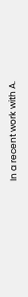In a recent work with A.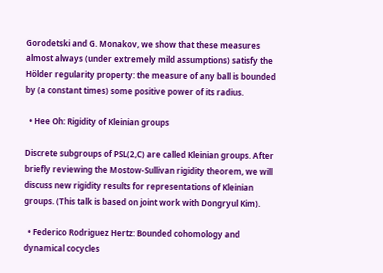Gorodetski and G. Monakov, we show that these measures  almost always (under extremely mild assumptions) satisfy the Hölder regularity property: the measure of any ball is bounded by (a constant times) some positive power of its radius.

  • Hee Oh: Rigidity of Kleinian groups

Discrete subgroups of PSL(2,C) are called Kleinian groups. After briefly reviewing the Mostow-Sullivan rigidity theorem, we will discuss new rigidity results for representations of Kleinian groups. (This talk is based on joint work with Dongryul Kim).

  • Federico Rodriguez Hertz: Bounded cohomology and dynamical cocycles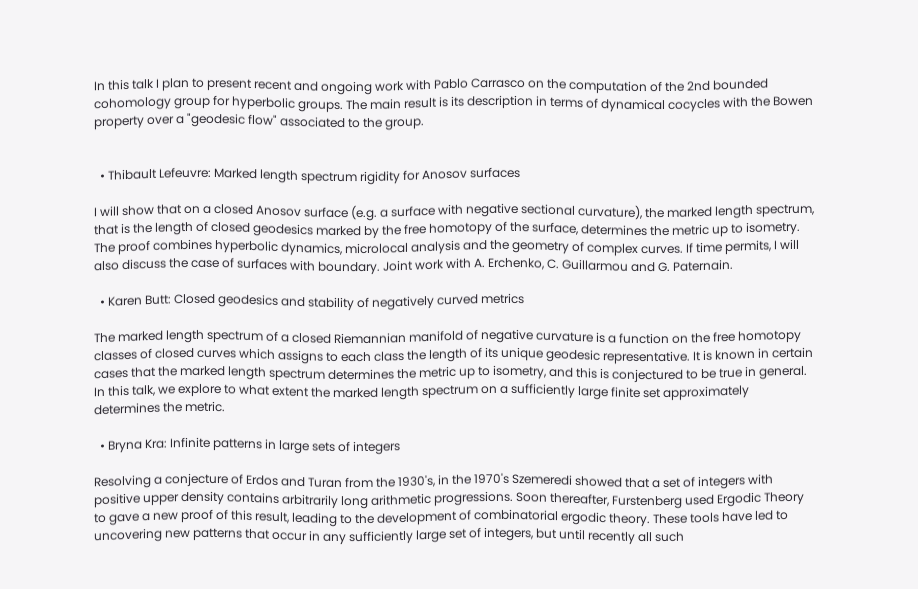In this talk I plan to present recent and ongoing work with Pablo Carrasco on the computation of the 2nd bounded cohomology group for hyperbolic groups. The main result is its description in terms of dynamical cocycles with the Bowen property over a "geodesic flow" associated to the group.


  • Thibault Lefeuvre: Marked length spectrum rigidity for Anosov surfaces

I will show that on a closed Anosov surface (e.g. a surface with negative sectional curvature), the marked length spectrum, that is the length of closed geodesics marked by the free homotopy of the surface, determines the metric up to isometry. The proof combines hyperbolic dynamics, microlocal analysis and the geometry of complex curves. If time permits, I will also discuss the case of surfaces with boundary. Joint work with A. Erchenko, C. Guillarmou and G. Paternain.

  • Karen Butt: Closed geodesics and stability of negatively curved metrics

The marked length spectrum of a closed Riemannian manifold of negative curvature is a function on the free homotopy classes of closed curves which assigns to each class the length of its unique geodesic representative. It is known in certain cases that the marked length spectrum determines the metric up to isometry, and this is conjectured to be true in general. In this talk, we explore to what extent the marked length spectrum on a sufficiently large finite set approximately determines the metric.

  • Bryna Kra: Infinite patterns in large sets of integers

Resolving a conjecture of Erdos and Turan from the 1930's, in the 1970's Szemeredi showed that a set of integers with positive upper density contains arbitrarily long arithmetic progressions. Soon thereafter, Furstenberg used Ergodic Theory to gave a new proof of this result, leading to the development of combinatorial ergodic theory. These tools have led to uncovering new patterns that occur in any sufficiently large set of integers, but until recently all such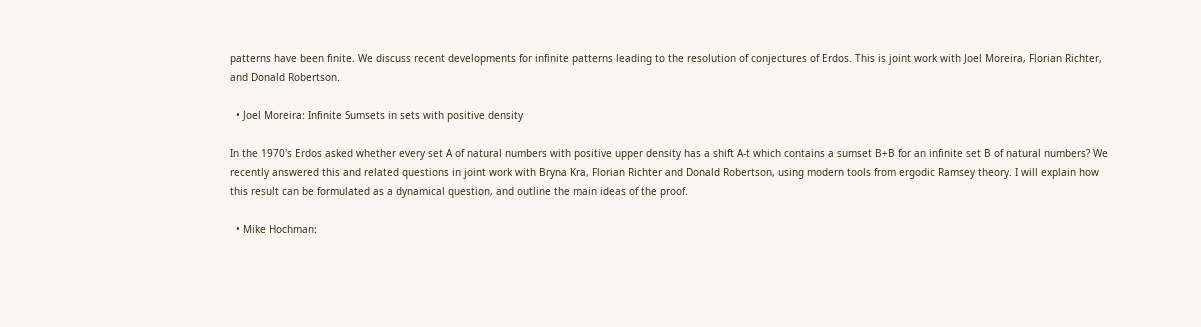patterns have been finite. We discuss recent developments for infinite patterns leading to the resolution of conjectures of Erdos. This is joint work with Joel Moreira, Florian Richter, and Donald Robertson.

  • Joel Moreira: Infinite Sumsets in sets with positive density

In the 1970's Erdos asked whether every set A of natural numbers with positive upper density has a shift A-t which contains a sumset B+B for an infinite set B of natural numbers? We recently answered this and related questions in joint work with Bryna Kra, Florian Richter and Donald Robertson, using modern tools from ergodic Ramsey theory. I will explain how this result can be formulated as a dynamical question, and outline the main ideas of the proof.

  • Mike Hochman: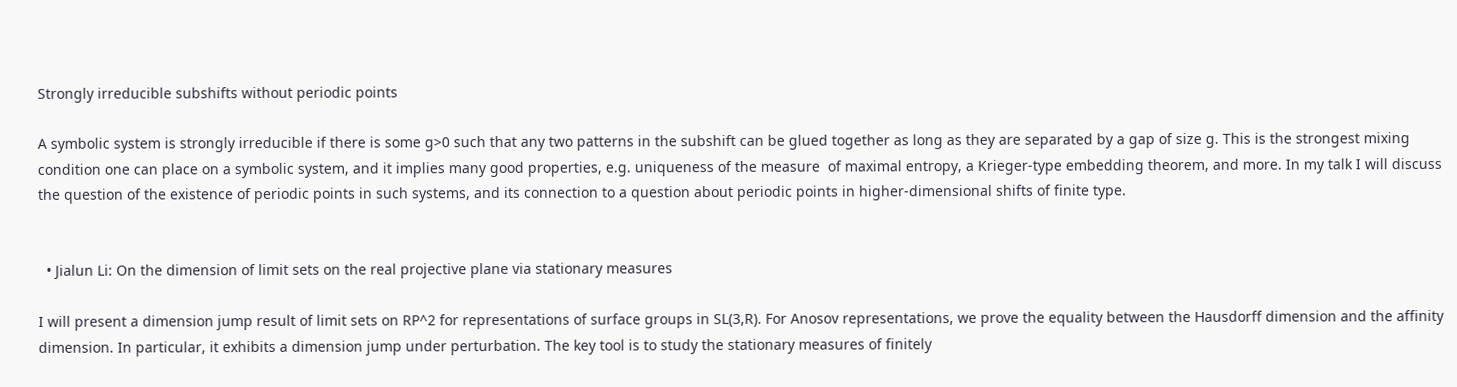Strongly irreducible subshifts without periodic points

A symbolic system is strongly irreducible if there is some g>0 such that any two patterns in the subshift can be glued together as long as they are separated by a gap of size g. This is the strongest mixing condition one can place on a symbolic system, and it implies many good properties, e.g. uniqueness of the measure  of maximal entropy, a Krieger-type embedding theorem, and more. In my talk I will discuss the question of the existence of periodic points in such systems, and its connection to a question about periodic points in higher-dimensional shifts of finite type.


  • Jialun Li: On the dimension of limit sets on the real projective plane via stationary measures

I will present a dimension jump result of limit sets on RP^2 for representations of surface groups in SL(3,R). For Anosov representations, we prove the equality between the Hausdorff dimension and the affinity dimension. In particular, it exhibits a dimension jump under perturbation. The key tool is to study the stationary measures of finitely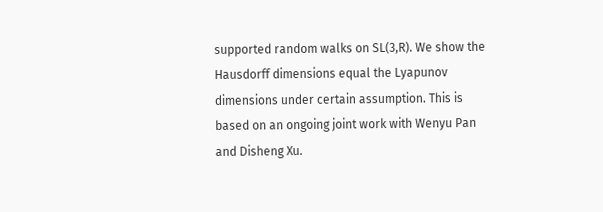supported random walks on SL(3,R). We show the Hausdorff dimensions equal the Lyapunov dimensions under certain assumption. This is based on an ongoing joint work with Wenyu Pan and Disheng Xu.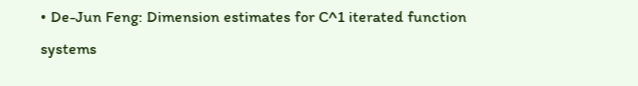• De-Jun Feng: Dimension estimates for C^1 iterated function systems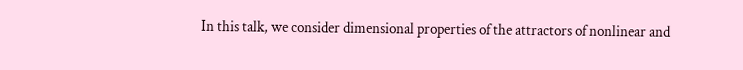In this talk, we consider dimensional properties of the attractors of nonlinear and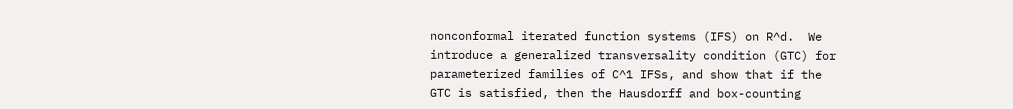nonconformal iterated function systems (IFS) on R^d.  We introduce a generalized transversality condition (GTC) for parameterized families of C^1 IFSs, and show that if the GTC is satisfied, then the Hausdorff and box-counting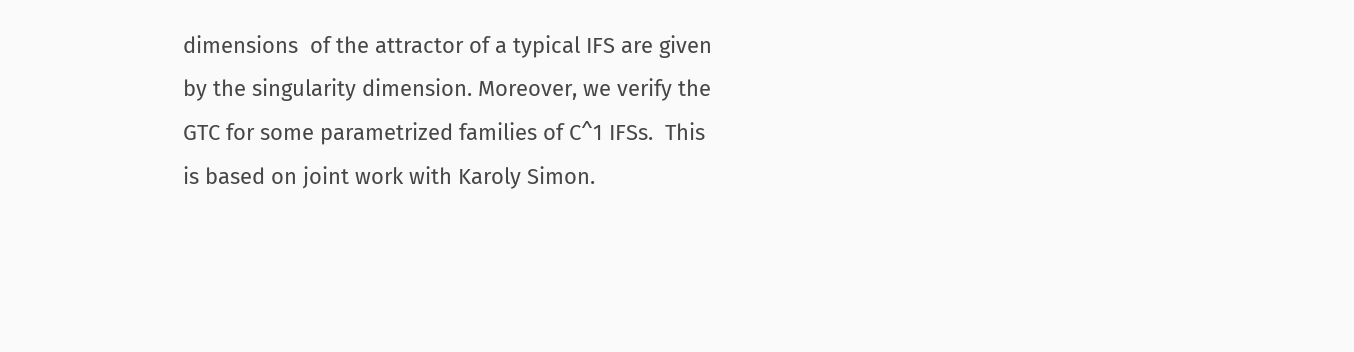dimensions  of the attractor of a typical IFS are given by the singularity dimension. Moreover, we verify the GTC for some parametrized families of C^1 IFSs.  This is based on joint work with Karoly Simon.